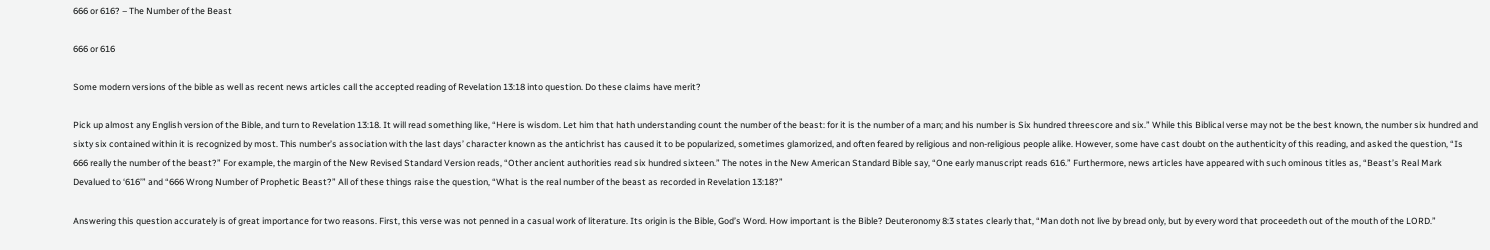666 or 616? – The Number of the Beast

666 or 616

Some modern versions of the bible as well as recent news articles call the accepted reading of Revelation 13:18 into question. Do these claims have merit?

Pick up almost any English version of the Bible, and turn to Revelation 13:18. It will read something like, “Here is wisdom. Let him that hath understanding count the number of the beast: for it is the number of a man; and his number is Six hundred threescore and six.” While this Biblical verse may not be the best known, the number six hundred and sixty six contained within it is recognized by most. This number’s association with the last days’ character known as the antichrist has caused it to be popularized, sometimes glamorized, and often feared by religious and non-religious people alike. However, some have cast doubt on the authenticity of this reading, and asked the question, “Is 666 really the number of the beast?” For example, the margin of the New Revised Standard Version reads, “Other ancient authorities read six hundred sixteen.” The notes in the New American Standard Bible say, “One early manuscript reads 616.” Furthermore, news articles have appeared with such ominous titles as, “Beast’s Real Mark Devalued to ‘616’” and “666 Wrong Number of Prophetic Beast?” All of these things raise the question, “What is the real number of the beast as recorded in Revelation 13:18?”

Answering this question accurately is of great importance for two reasons. First, this verse was not penned in a casual work of literature. Its origin is the Bible, God’s Word. How important is the Bible? Deuteronomy 8:3 states clearly that, “Man doth not live by bread only, but by every word that proceedeth out of the mouth of the LORD.”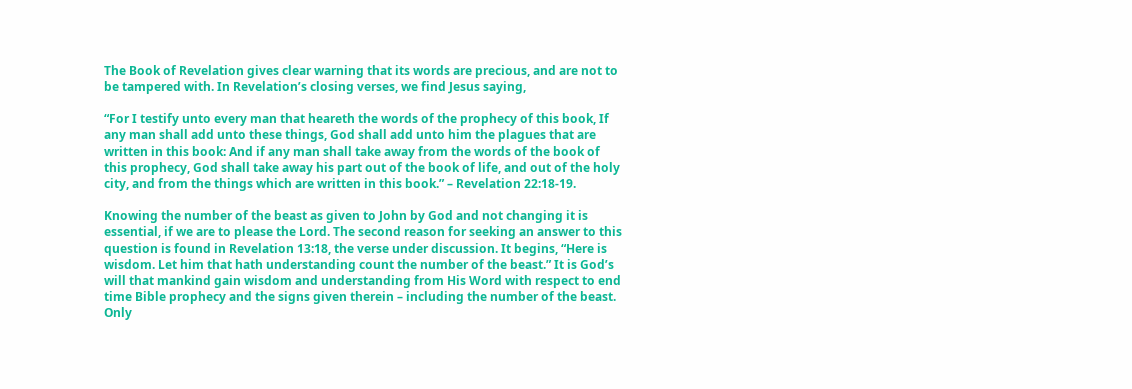The Book of Revelation gives clear warning that its words are precious, and are not to be tampered with. In Revelation’s closing verses, we find Jesus saying,

“For I testify unto every man that heareth the words of the prophecy of this book, If any man shall add unto these things, God shall add unto him the plagues that are written in this book: And if any man shall take away from the words of the book of this prophecy, God shall take away his part out of the book of life, and out of the holy city, and from the things which are written in this book.” – Revelation 22:18-19.

Knowing the number of the beast as given to John by God and not changing it is essential, if we are to please the Lord. The second reason for seeking an answer to this question is found in Revelation 13:18, the verse under discussion. It begins, “Here is wisdom. Let him that hath understanding count the number of the beast.” It is God’s will that mankind gain wisdom and understanding from His Word with respect to end time Bible prophecy and the signs given therein – including the number of the beast. Only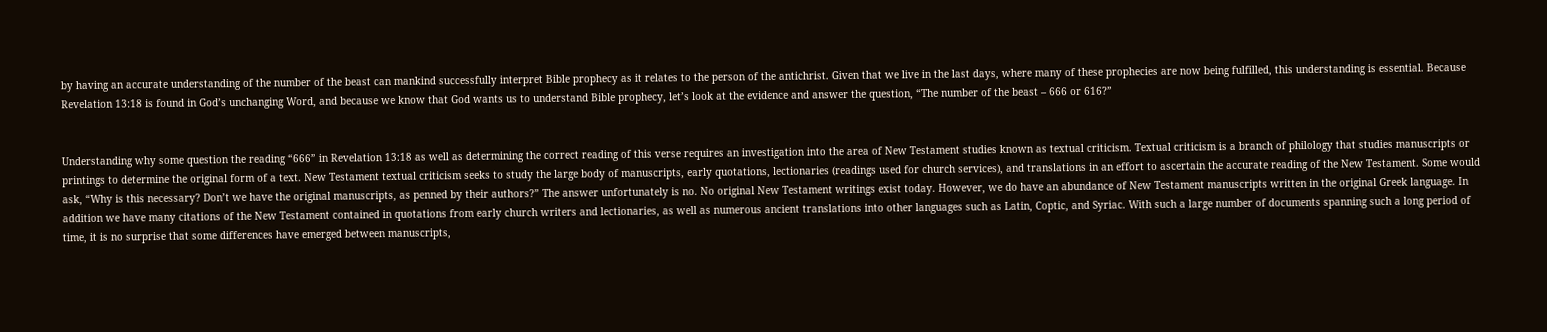by having an accurate understanding of the number of the beast can mankind successfully interpret Bible prophecy as it relates to the person of the antichrist. Given that we live in the last days, where many of these prophecies are now being fulfilled, this understanding is essential. Because Revelation 13:18 is found in God’s unchanging Word, and because we know that God wants us to understand Bible prophecy, let’s look at the evidence and answer the question, “The number of the beast – 666 or 616?”


Understanding why some question the reading “666” in Revelation 13:18 as well as determining the correct reading of this verse requires an investigation into the area of New Testament studies known as textual criticism. Textual criticism is a branch of philology that studies manuscripts or printings to determine the original form of a text. New Testament textual criticism seeks to study the large body of manuscripts, early quotations, lectionaries (readings used for church services), and translations in an effort to ascertain the accurate reading of the New Testament. Some would ask, “Why is this necessary? Don’t we have the original manuscripts, as penned by their authors?” The answer unfortunately is no. No original New Testament writings exist today. However, we do have an abundance of New Testament manuscripts written in the original Greek language. In addition we have many citations of the New Testament contained in quotations from early church writers and lectionaries, as well as numerous ancient translations into other languages such as Latin, Coptic, and Syriac. With such a large number of documents spanning such a long period of time, it is no surprise that some differences have emerged between manuscripts,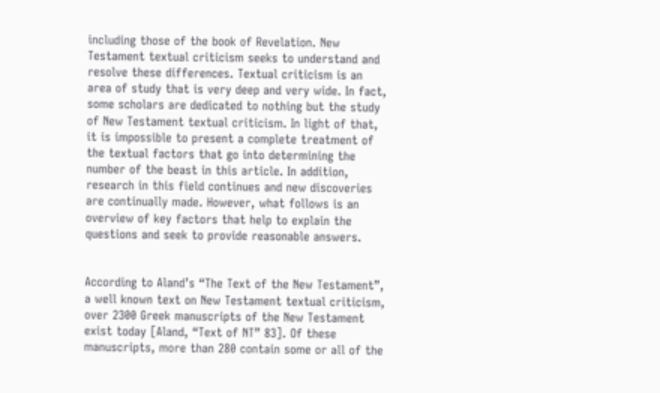including those of the book of Revelation. New Testament textual criticism seeks to understand and resolve these differences. Textual criticism is an area of study that is very deep and very wide. In fact, some scholars are dedicated to nothing but the study of New Testament textual criticism. In light of that, it is impossible to present a complete treatment of the textual factors that go into determining the number of the beast in this article. In addition, research in this field continues and new discoveries are continually made. However, what follows is an overview of key factors that help to explain the questions and seek to provide reasonable answers.


According to Aland’s “The Text of the New Testament”, a well known text on New Testament textual criticism, over 2300 Greek manuscripts of the New Testament exist today [Aland, “Text of NT” 83]. Of these manuscripts, more than 280 contain some or all of the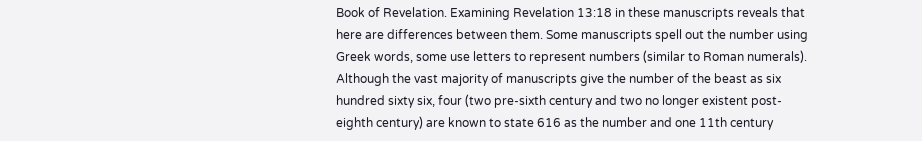Book of Revelation. Examining Revelation 13:18 in these manuscripts reveals that here are differences between them. Some manuscripts spell out the number using Greek words, some use letters to represent numbers (similar to Roman numerals). Although the vast majority of manuscripts give the number of the beast as six hundred sixty six, four (two pre-sixth century and two no longer existent post-eighth century) are known to state 616 as the number and one 11th century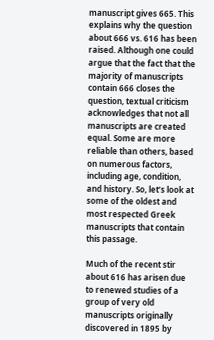manuscript gives 665. This explains why the question about 666 vs. 616 has been raised. Although one could argue that the fact that the majority of manuscripts contain 666 closes the question, textual criticism acknowledges that not all manuscripts are created equal. Some are more reliable than others, based on numerous factors, including age, condition, and history. So, let’s look at some of the oldest and most respected Greek manuscripts that contain this passage.

Much of the recent stir about 616 has arisen due to renewed studies of a group of very old manuscripts originally discovered in 1895 by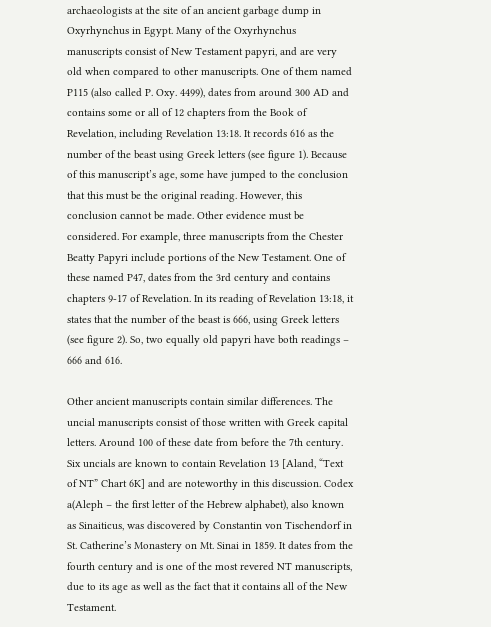archaeologists at the site of an ancient garbage dump in Oxyrhynchus in Egypt. Many of the Oxyrhynchus manuscripts consist of New Testament papyri, and are very old when compared to other manuscripts. One of them named P115 (also called P. Oxy. 4499), dates from around 300 AD and contains some or all of 12 chapters from the Book of Revelation, including Revelation 13:18. It records 616 as the number of the beast using Greek letters (see figure 1). Because of this manuscript’s age, some have jumped to the conclusion that this must be the original reading. However, this conclusion cannot be made. Other evidence must be considered. For example, three manuscripts from the Chester Beatty Papyri include portions of the New Testament. One of these named P47, dates from the 3rd century and contains chapters 9-17 of Revelation. In its reading of Revelation 13:18, it states that the number of the beast is 666, using Greek letters (see figure 2). So, two equally old papyri have both readings – 666 and 616.

Other ancient manuscripts contain similar differences. The uncial manuscripts consist of those written with Greek capital letters. Around 100 of these date from before the 7th century. Six uncials are known to contain Revelation 13 [Aland, “Text of NT” Chart 6K] and are noteworthy in this discussion. Codex a(Aleph – the first letter of the Hebrew alphabet), also known as Sinaiticus, was discovered by Constantin von Tischendorf in St. Catherine’s Monastery on Mt. Sinai in 1859. It dates from the fourth century and is one of the most revered NT manuscripts, due to its age as well as the fact that it contains all of the New Testament.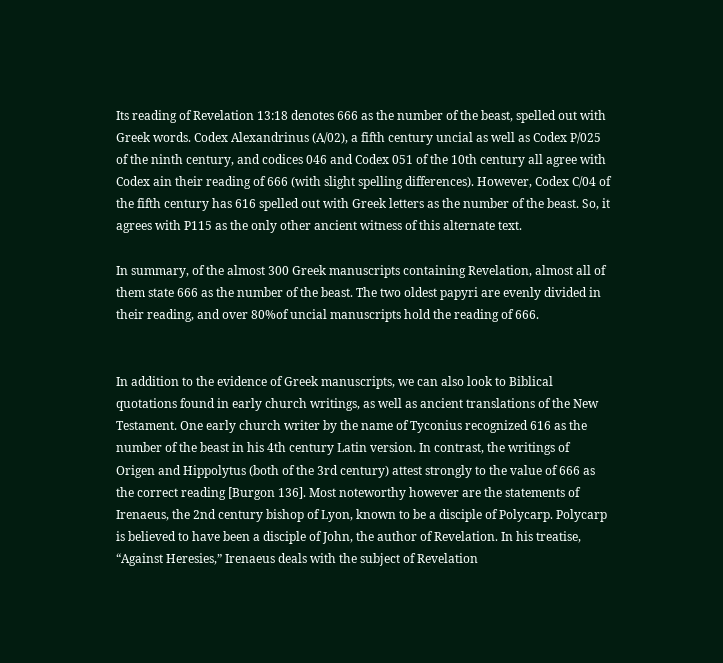Its reading of Revelation 13:18 denotes 666 as the number of the beast, spelled out with Greek words. Codex Alexandrinus (A/02), a fifth century uncial as well as Codex P/025 of the ninth century, and codices 046 and Codex 051 of the 10th century all agree with Codex ain their reading of 666 (with slight spelling differences). However, Codex C/04 of the fifth century has 616 spelled out with Greek letters as the number of the beast. So, it agrees with P115 as the only other ancient witness of this alternate text.

In summary, of the almost 300 Greek manuscripts containing Revelation, almost all of them state 666 as the number of the beast. The two oldest papyri are evenly divided in their reading, and over 80%of uncial manuscripts hold the reading of 666.


In addition to the evidence of Greek manuscripts, we can also look to Biblical quotations found in early church writings, as well as ancient translations of the New Testament. One early church writer by the name of Tyconius recognized 616 as the number of the beast in his 4th century Latin version. In contrast, the writings of Origen and Hippolytus (both of the 3rd century) attest strongly to the value of 666 as the correct reading [Burgon 136]. Most noteworthy however are the statements of Irenaeus, the 2nd century bishop of Lyon, known to be a disciple of Polycarp. Polycarp is believed to have been a disciple of John, the author of Revelation. In his treatise, “Against Heresies,” Irenaeus deals with the subject of Revelation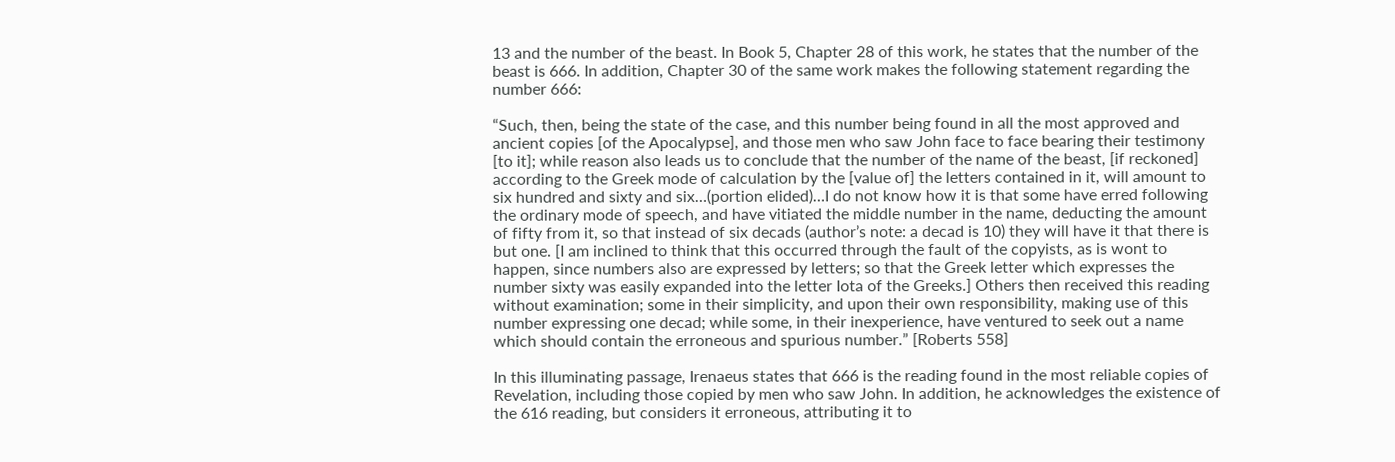13 and the number of the beast. In Book 5, Chapter 28 of this work, he states that the number of the beast is 666. In addition, Chapter 30 of the same work makes the following statement regarding the number 666:

“Such, then, being the state of the case, and this number being found in all the most approved and ancient copies [of the Apocalypse], and those men who saw John face to face bearing their testimony [to it]; while reason also leads us to conclude that the number of the name of the beast, [if reckoned] according to the Greek mode of calculation by the [value of] the letters contained in it, will amount to six hundred and sixty and six…(portion elided)…I do not know how it is that some have erred following the ordinary mode of speech, and have vitiated the middle number in the name, deducting the amount of fifty from it, so that instead of six decads (author’s note: a decad is 10) they will have it that there is but one. [I am inclined to think that this occurred through the fault of the copyists, as is wont to happen, since numbers also are expressed by letters; so that the Greek letter which expresses the number sixty was easily expanded into the letter Iota of the Greeks.] Others then received this reading without examination; some in their simplicity, and upon their own responsibility, making use of this number expressing one decad; while some, in their inexperience, have ventured to seek out a name which should contain the erroneous and spurious number.” [Roberts 558]

In this illuminating passage, Irenaeus states that 666 is the reading found in the most reliable copies of Revelation, including those copied by men who saw John. In addition, he acknowledges the existence of the 616 reading, but considers it erroneous, attributing it to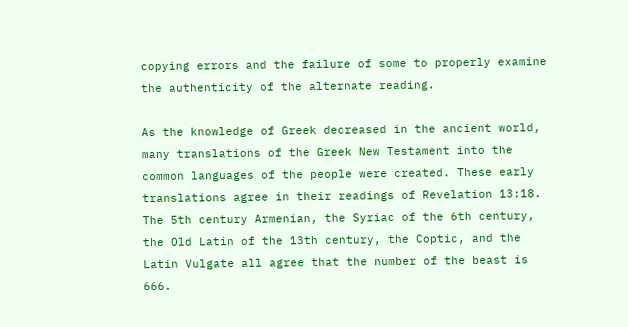copying errors and the failure of some to properly examine the authenticity of the alternate reading.

As the knowledge of Greek decreased in the ancient world, many translations of the Greek New Testament into the common languages of the people were created. These early translations agree in their readings of Revelation 13:18. The 5th century Armenian, the Syriac of the 6th century, the Old Latin of the 13th century, the Coptic, and the Latin Vulgate all agree that the number of the beast is 666.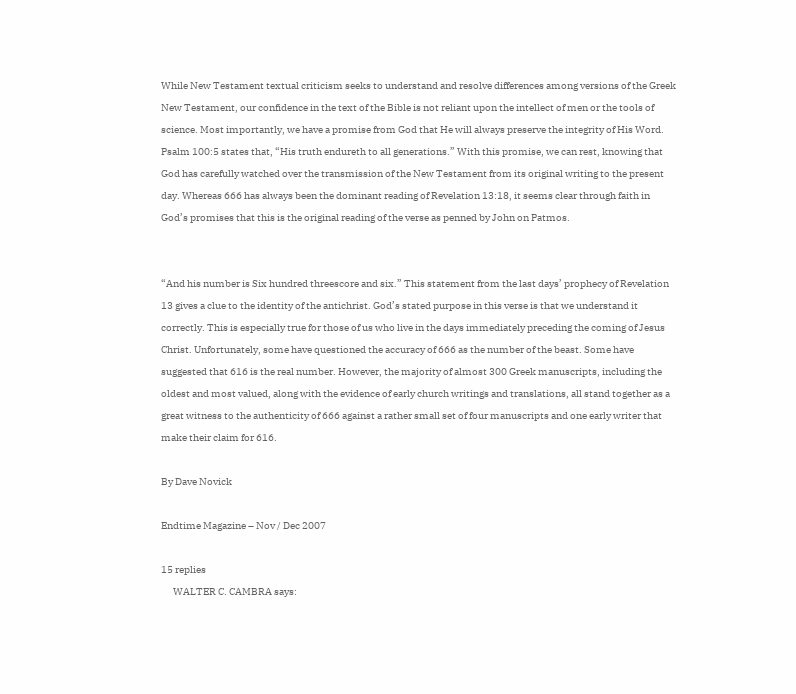While New Testament textual criticism seeks to understand and resolve differences among versions of the Greek New Testament, our confidence in the text of the Bible is not reliant upon the intellect of men or the tools of science. Most importantly, we have a promise from God that He will always preserve the integrity of His Word. Psalm 100:5 states that, “His truth endureth to all generations.” With this promise, we can rest, knowing that God has carefully watched over the transmission of the New Testament from its original writing to the present day. Whereas 666 has always been the dominant reading of Revelation 13:18, it seems clear through faith in God’s promises that this is the original reading of the verse as penned by John on Patmos.


“And his number is Six hundred threescore and six.” This statement from the last days’ prophecy of Revelation 13 gives a clue to the identity of the antichrist. God’s stated purpose in this verse is that we understand it correctly. This is especially true for those of us who live in the days immediately preceding the coming of Jesus Christ. Unfortunately, some have questioned the accuracy of 666 as the number of the beast. Some have suggested that 616 is the real number. However, the majority of almost 300 Greek manuscripts, including the oldest and most valued, along with the evidence of early church writings and translations, all stand together as a great witness to the authenticity of 666 against a rather small set of four manuscripts and one early writer that make their claim for 616.

By Dave Novick

Endtime Magazine – Nov / Dec 2007

15 replies
      WALTER C. CAMBRA says: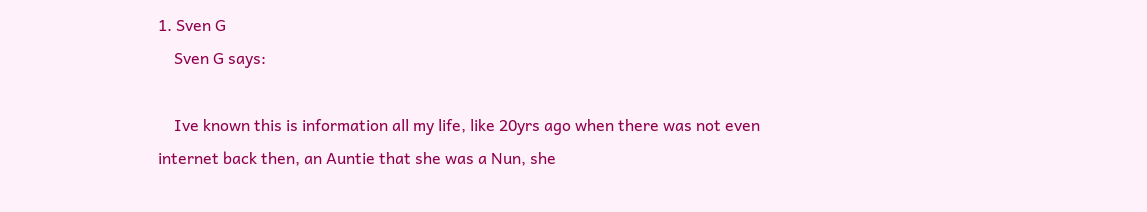1. Sven G
    Sven G says:

    Ive known this is information all my life, like 20yrs ago when there was not even internet back then, an Auntie that she was a Nun, she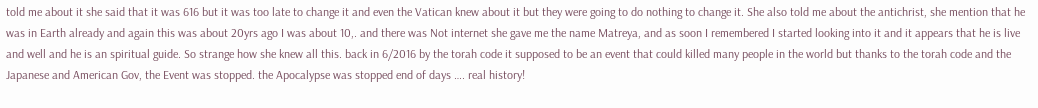told me about it she said that it was 616 but it was too late to change it and even the Vatican knew about it but they were going to do nothing to change it. She also told me about the antichrist, she mention that he was in Earth already and again this was about 20yrs ago I was about 10,. and there was Not internet she gave me the name Matreya, and as soon I remembered I started looking into it and it appears that he is live and well and he is an spiritual guide. So strange how she knew all this. back in 6/2016 by the torah code it supposed to be an event that could killed many people in the world but thanks to the torah code and the Japanese and American Gov, the Event was stopped. the Apocalypse was stopped end of days …. real history!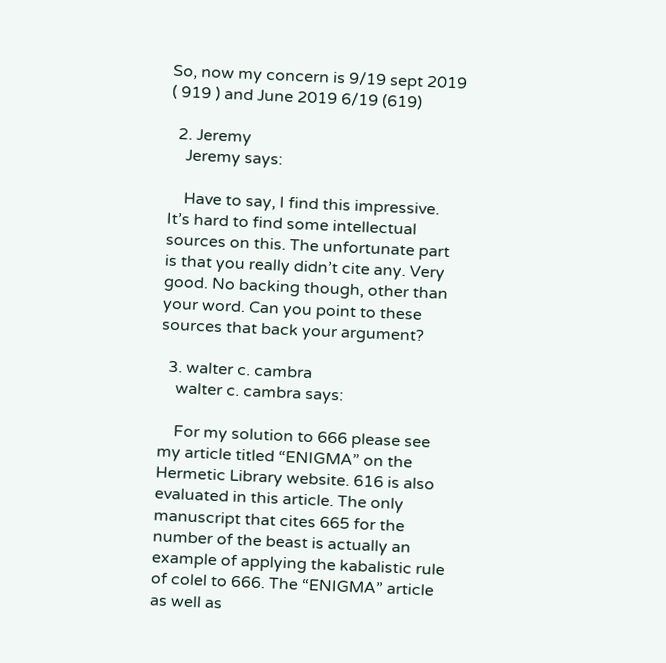So, now my concern is 9/19 sept 2019 ( 919 ) and June 2019 6/19 (619)

  2. Jeremy
    Jeremy says:

    Have to say, I find this impressive. It’s hard to find some intellectual sources on this. The unfortunate part is that you really didn’t cite any. Very good. No backing though, other than your word. Can you point to these sources that back your argument?

  3. walter c. cambra
    walter c. cambra says:

    For my solution to 666 please see my article titled “ENIGMA” on the Hermetic Library website. 616 is also evaluated in this article. The only manuscript that cites 665 for the number of the beast is actually an example of applying the kabalistic rule of colel to 666. The “ENIGMA” article as well as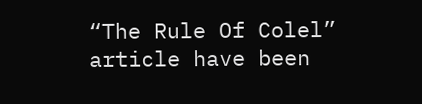“The Rule Of Colel” article have been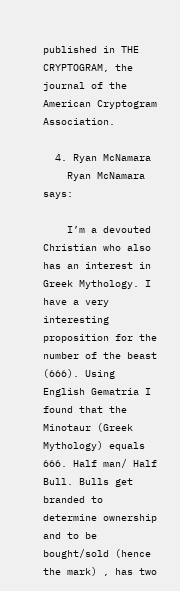published in THE CRYPTOGRAM, the journal of the American Cryptogram Association.

  4. Ryan McNamara
    Ryan McNamara says:

    I’m a devouted Christian who also has an interest in Greek Mythology. I have a very interesting proposition for the number of the beast (666). Using English Gematria I found that the Minotaur (Greek Mythology) equals 666. Half man/ Half Bull. Bulls get branded to determine ownership and to be bought/sold (hence the mark) , has two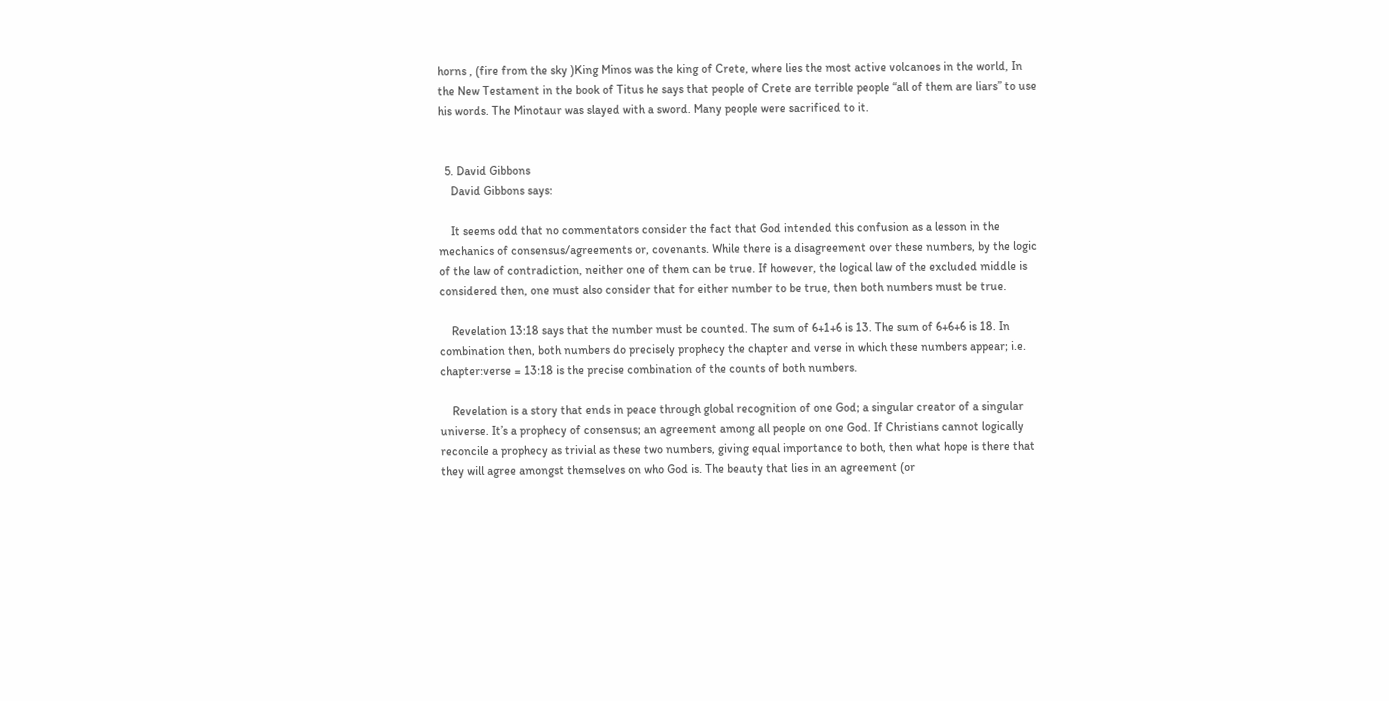horns , (fire from the sky )King Minos was the king of Crete, where lies the most active volcanoes in the world, In the New Testament in the book of Titus he says that people of Crete are terrible people “all of them are liars” to use his words. The Minotaur was slayed with a sword. Many people were sacrificed to it.


  5. David Gibbons
    David Gibbons says:

    It seems odd that no commentators consider the fact that God intended this confusion as a lesson in the mechanics of consensus/agreements or, covenants. While there is a disagreement over these numbers, by the logic of the law of contradiction, neither one of them can be true. If however, the logical law of the excluded middle is considered then, one must also consider that for either number to be true, then both numbers must be true.

    Revelation 13:18 says that the number must be counted. The sum of 6+1+6 is 13. The sum of 6+6+6 is 18. In combination then, both numbers do precisely prophecy the chapter and verse in which these numbers appear; i.e. chapter:verse = 13:18 is the precise combination of the counts of both numbers.

    Revelation is a story that ends in peace through global recognition of one God; a singular creator of a singular universe. It’s a prophecy of consensus; an agreement among all people on one God. If Christians cannot logically reconcile a prophecy as trivial as these two numbers, giving equal importance to both, then what hope is there that they will agree amongst themselves on who God is. The beauty that lies in an agreement (or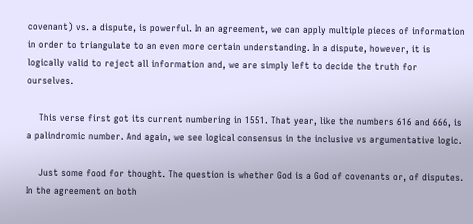covenant) vs. a dispute, is powerful. In an agreement, we can apply multiple pieces of information in order to triangulate to an even more certain understanding. In a dispute, however, it is logically valid to reject all information and, we are simply left to decide the truth for ourselves.

    This verse first got its current numbering in 1551. That year, like the numbers 616 and 666, is a palindromic number. And again, we see logical consensus in the inclusive vs argumentative logic.

    Just some food for thought. The question is whether God is a God of covenants or, of disputes. In the agreement on both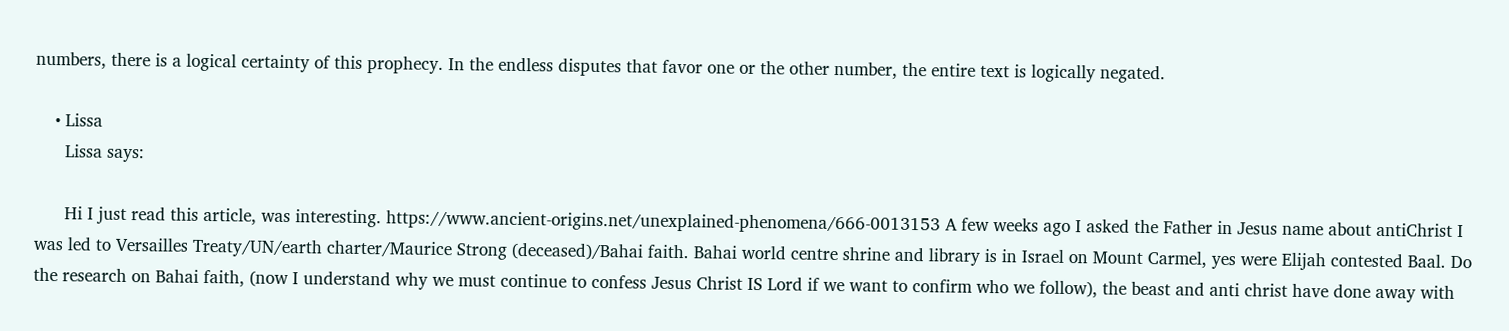numbers, there is a logical certainty of this prophecy. In the endless disputes that favor one or the other number, the entire text is logically negated.

    • Lissa
      Lissa says:

      Hi I just read this article, was interesting. https://www.ancient-origins.net/unexplained-phenomena/666-0013153 A few weeks ago I asked the Father in Jesus name about antiChrist I was led to Versailles Treaty/UN/earth charter/Maurice Strong (deceased)/Bahai faith. Bahai world centre shrine and library is in Israel on Mount Carmel, yes were Elijah contested Baal. Do the research on Bahai faith, (now I understand why we must continue to confess Jesus Christ IS Lord if we want to confirm who we follow), the beast and anti christ have done away with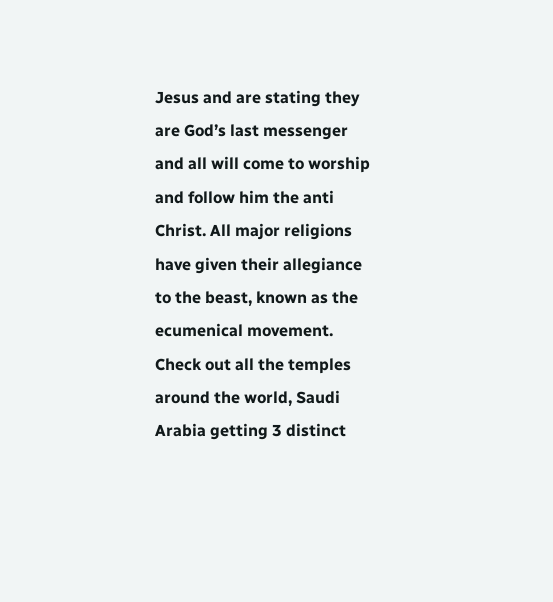Jesus and are stating they are God’s last messenger and all will come to worship and follow him the anti Christ. All major religions have given their allegiance to the beast, known as the ecumenical movement. Check out all the temples around the world, Saudi Arabia getting 3 distinct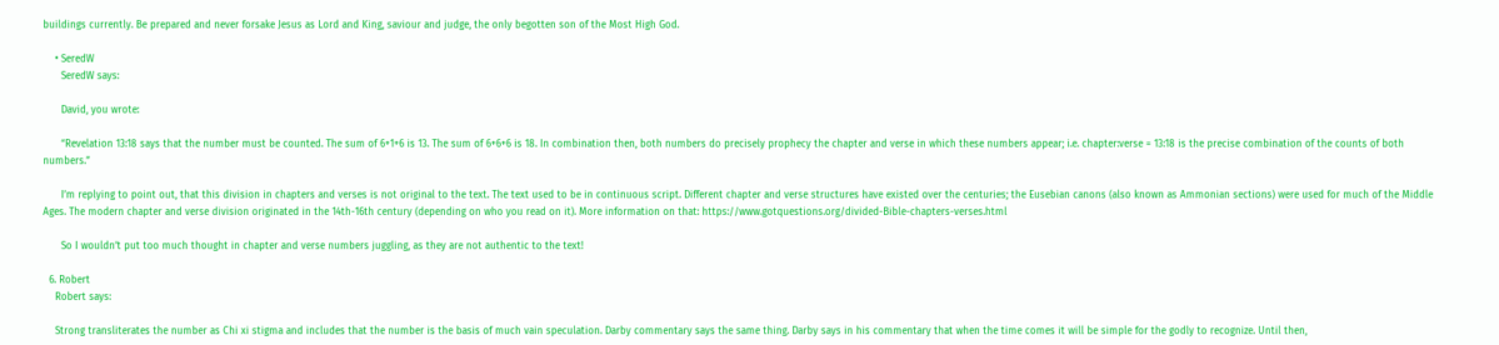buildings currently. Be prepared and never forsake Jesus as Lord and King, saviour and judge, the only begotten son of the Most High God.

    • SeredW
      SeredW says:

      David, you wrote:

      “Revelation 13:18 says that the number must be counted. The sum of 6+1+6 is 13. The sum of 6+6+6 is 18. In combination then, both numbers do precisely prophecy the chapter and verse in which these numbers appear; i.e. chapter:verse = 13:18 is the precise combination of the counts of both numbers.”

      I’m replying to point out, that this division in chapters and verses is not original to the text. The text used to be in continuous script. Different chapter and verse structures have existed over the centuries; the Eusebian canons (also known as Ammonian sections) were used for much of the Middle Ages. The modern chapter and verse division originated in the 14th-16th century (depending on who you read on it). More information on that: https://www.gotquestions.org/divided-Bible-chapters-verses.html

      So I wouldn’t put too much thought in chapter and verse numbers juggling, as they are not authentic to the text!

  6. Robert
    Robert says:

    Strong transliterates the number as Chi xi stigma and includes that the number is the basis of much vain speculation. Darby commentary says the same thing. Darby says in his commentary that when the time comes it will be simple for the godly to recognize. Until then,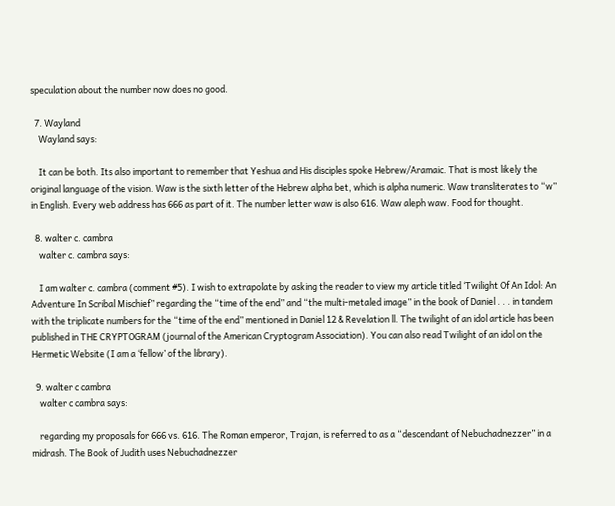speculation about the number now does no good.

  7. Wayland
    Wayland says:

    It can be both. Its also important to remember that Yeshua and His disciples spoke Hebrew/Aramaic. That is most likely the original language of the vision. Waw is the sixth letter of the Hebrew alpha bet, which is alpha numeric. Waw transliterates to “w” in English. Every web address has 666 as part of it. The number letter waw is also 616. Waw aleph waw. Food for thought.

  8. walter c. cambra
    walter c. cambra says:

    I am walter c. cambra (comment #5). I wish to extrapolate by asking the reader to view my article titled ‘Twilight Of An Idol: An Adventure In Scribal Mischief” regarding the “time of the end” and “the multi-metaled image” in the book of Daniel . . . in tandem with the triplicate numbers for the “time of the end” mentioned in Daniel 12 & Revelation ll. The twilight of an idol article has been published in THE CRYPTOGRAM (journal of the American Cryptogram Association). You can also read Twilight of an idol on the Hermetic Website (I am a ‘fellow’ of the library).

  9. walter c cambra
    walter c cambra says:

    regarding my proposals for 666 vs. 616. The Roman emperor, Trajan, is referred to as a “descendant of Nebuchadnezzer” in a midrash. The Book of Judith uses Nebuchadnezzer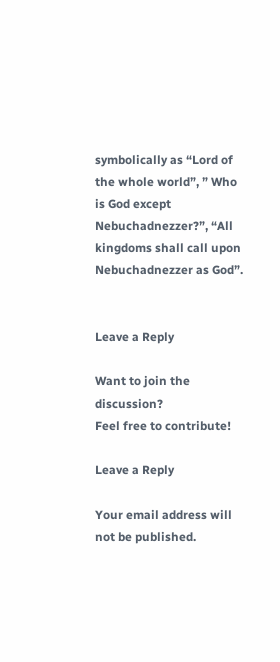symbolically as “Lord of the whole world”, ” Who is God except Nebuchadnezzer?”, “All kingdoms shall call upon Nebuchadnezzer as God”.


Leave a Reply

Want to join the discussion?
Feel free to contribute!

Leave a Reply

Your email address will not be published.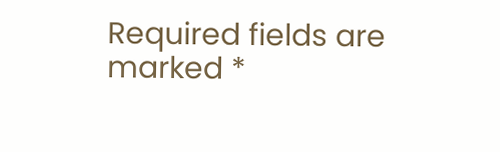Required fields are marked *